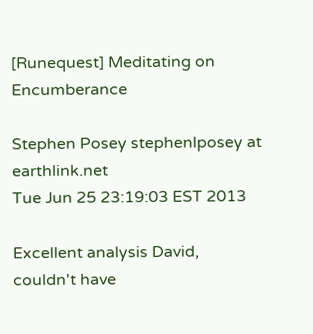[Runequest] Meditating on Encumberance

Stephen Posey stephenlposey at earthlink.net
Tue Jun 25 23:19:03 EST 2013

Excellent analysis David, couldn't have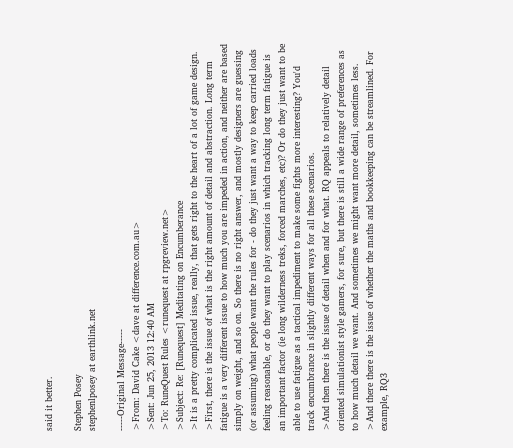said it better.

Stephen Posey
stephenlposey at earthlink.net

-----Original Message-----
>From: David Cake <dave at difference.com.au>
>Sent: Jun 25, 2013 12:40 AM
>To: RuneQuest Rules <runequest at rpgreview.net>
>Subject: Re: [Runequest] Meditating on Encumberance
>It is a pretty complicated issue, really, that gets right to the heart of a lot of game design.
>First, there is the issue of what is the right amount of detail and abstraction. Long term fatigue is a very different issue to how much you are impeded in action, and neither are based simply on weight, and so on. So there is no right answer, and mostly designers are guessing (or assuming) what people want the rules for - do they just want a way to keep carried loads feeling reasonable, or do they want to play scenarios in which tracking long term fatigue is an important factor (ie long wilderness treks, forced marches, etc)? Or do they just want to be able to use fatigue as a tactical impediment to make some fights more interesting? You'd track encumbrance in slightly different ways for all these scenarios.
>And then there is the issue of detail when and for what. RQ appeals to relatively detail oriented simulationist style gamers, for sure, but there is still a wide range of preferences as to how much detail we want. And sometimes we might want more detail, sometimes less.
>And there there is the issue of whether the maths and bookkeeping can be streamlined. For example, RQ3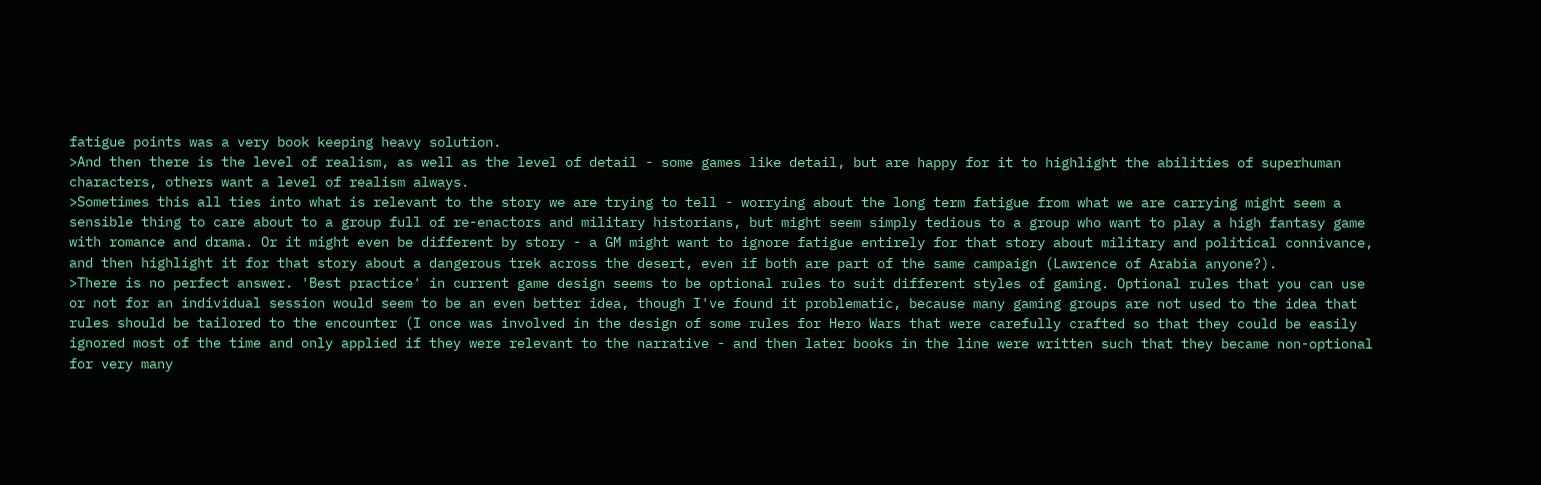fatigue points was a very book keeping heavy solution.
>And then there is the level of realism, as well as the level of detail - some games like detail, but are happy for it to highlight the abilities of superhuman characters, others want a level of realism always.
>Sometimes this all ties into what is relevant to the story we are trying to tell - worrying about the long term fatigue from what we are carrying might seem a sensible thing to care about to a group full of re-enactors and military historians, but might seem simply tedious to a group who want to play a high fantasy game with romance and drama. Or it might even be different by story - a GM might want to ignore fatigue entirely for that story about military and political connivance, and then highlight it for that story about a dangerous trek across the desert, even if both are part of the same campaign (Lawrence of Arabia anyone?).
>There is no perfect answer. 'Best practice' in current game design seems to be optional rules to suit different styles of gaming. Optional rules that you can use or not for an individual session would seem to be an even better idea, though I've found it problematic, because many gaming groups are not used to the idea that rules should be tailored to the encounter (I once was involved in the design of some rules for Hero Wars that were carefully crafted so that they could be easily ignored most of the time and only applied if they were relevant to the narrative - and then later books in the line were written such that they became non-optional for very many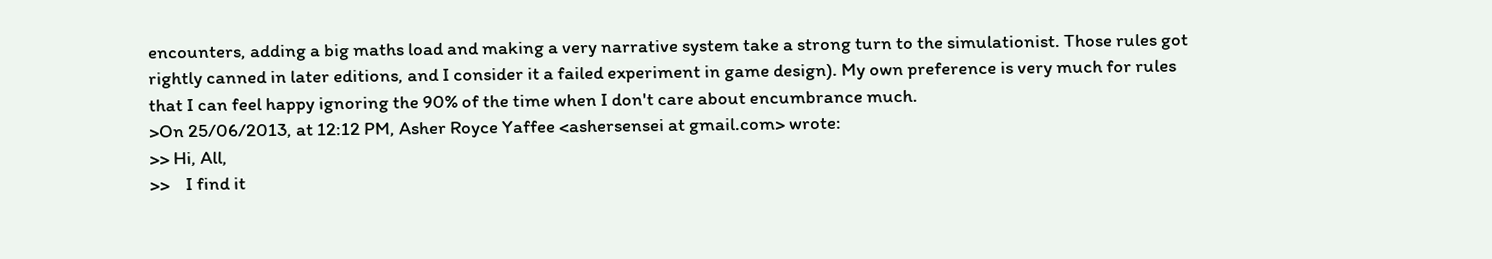encounters, adding a big maths load and making a very narrative system take a strong turn to the simulationist. Those rules got rightly canned in later editions, and I consider it a failed experiment in game design). My own preference is very much for rules that I can feel happy ignoring the 90% of the time when I don't care about encumbrance much.
>On 25/06/2013, at 12:12 PM, Asher Royce Yaffee <ashersensei at gmail.com> wrote:
>> Hi, All,
>>    I find it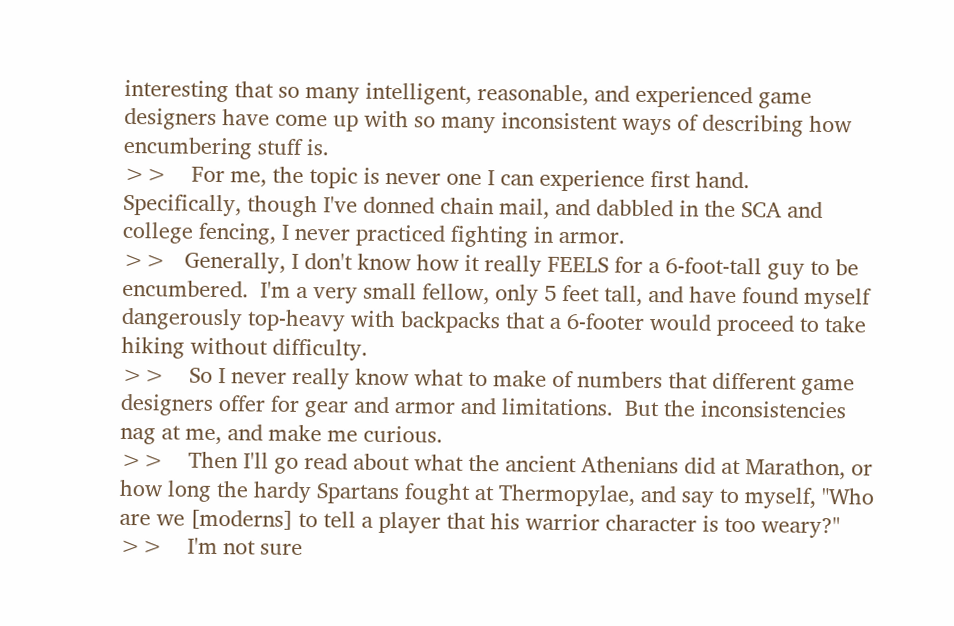interesting that so many intelligent, reasonable, and experienced game designers have come up with so many inconsistent ways of describing how encumbering stuff is.
>>    For me, the topic is never one I can experience first hand.  Specifically, though I've donned chain mail, and dabbled in the SCA and college fencing, I never practiced fighting in armor.
>>   Generally, I don't know how it really FEELS for a 6-foot-tall guy to be encumbered.  I'm a very small fellow, only 5 feet tall, and have found myself dangerously top-heavy with backpacks that a 6-footer would proceed to take hiking without difficulty.
>>    So I never really know what to make of numbers that different game designers offer for gear and armor and limitations.  But the inconsistencies nag at me, and make me curious.
>>    Then I'll go read about what the ancient Athenians did at Marathon, or how long the hardy Spartans fought at Thermopylae, and say to myself, "Who are we [moderns] to tell a player that his warrior character is too weary?"
>>    I'm not sure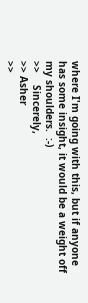where I'm going with this, but if anyone has some insight, it would be a weight off my shoulders.  :-)
>>    Sincerely,
>> Asher
>>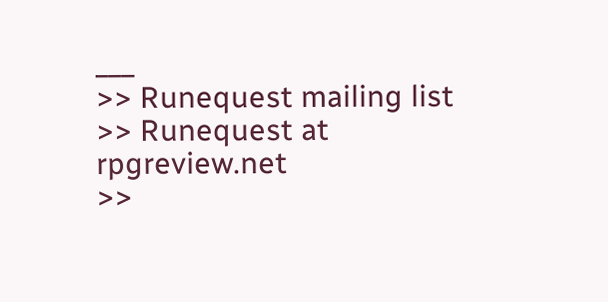___
>> Runequest mailing list
>> Runequest at rpgreview.net
>>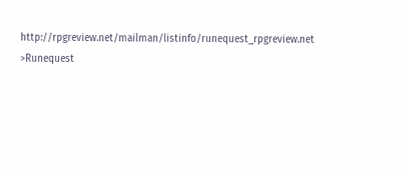http://rpgreview.net/mailman/listinfo/runequest_rpgreview.net
>Runequest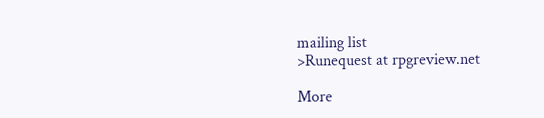mailing list
>Runequest at rpgreview.net

More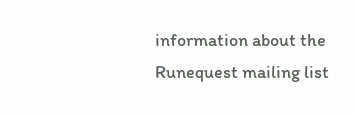information about the Runequest mailing list